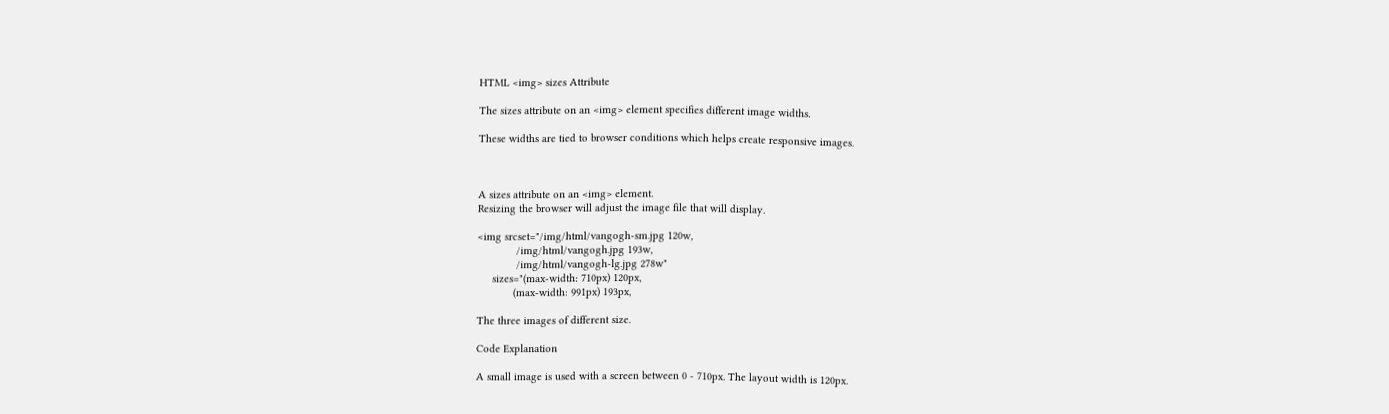HTML <img> sizes Attribute

The sizes attribute on an <img> element specifies different image widths.

These widths are tied to browser conditions which helps create responsive images.



A sizes attribute on an <img> element.
Resizing the browser will adjust the image file that will display.

<img srcset="/img/html/vangogh-sm.jpg 120w,
             /img/html/vangogh.jpg 193w,
             /img/html/vangogh-lg.jpg 278w"
     sizes="(max-width: 710px) 120px,
            (max-width: 991px) 193px,

The three images of different size.

Code Explanation

A small image is used with a screen between 0 - 710px. The layout width is 120px.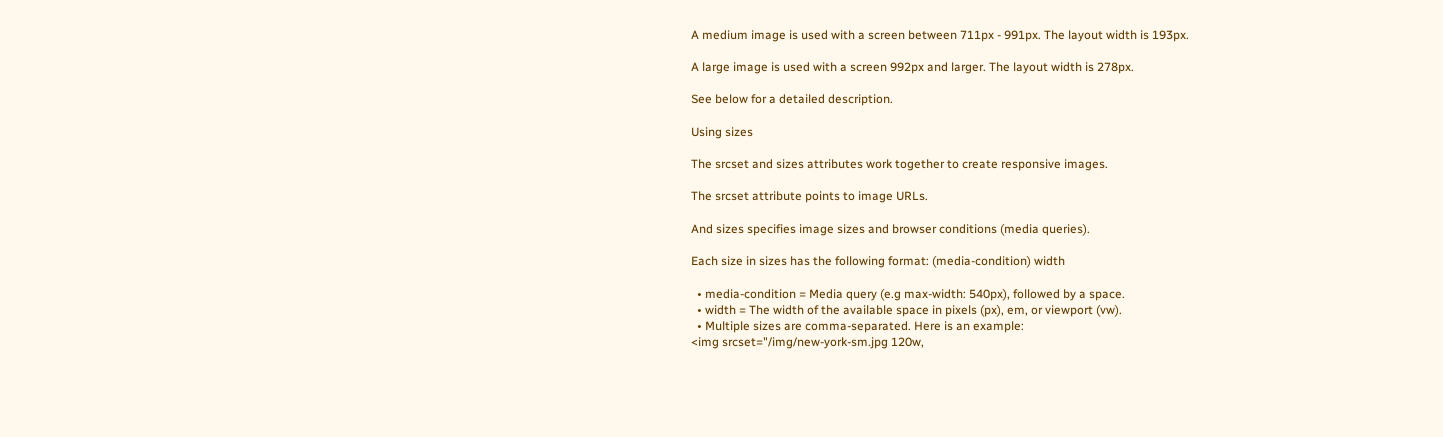A medium image is used with a screen between 711px - 991px. The layout width is 193px.

A large image is used with a screen 992px and larger. The layout width is 278px.

See below for a detailed description.

Using sizes

The srcset and sizes attributes work together to create responsive images.

The srcset attribute points to image URLs.

And sizes specifies image sizes and browser conditions (media queries).

Each size in sizes has the following format: (media-condition) width

  • media-condition = Media query (e.g max-width: 540px), followed by a space.
  • width = The width of the available space in pixels (px), em, or viewport (vw).
  • Multiple sizes are comma-separated. Here is an example:
<img srcset="/img/new-york-sm.jpg 120w,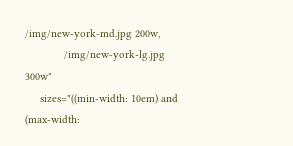/img/new-york-md.jpg 200w,
             /img/new-york-lg.jpg 300w"
     sizes="((min-width: 10em) and (max-width: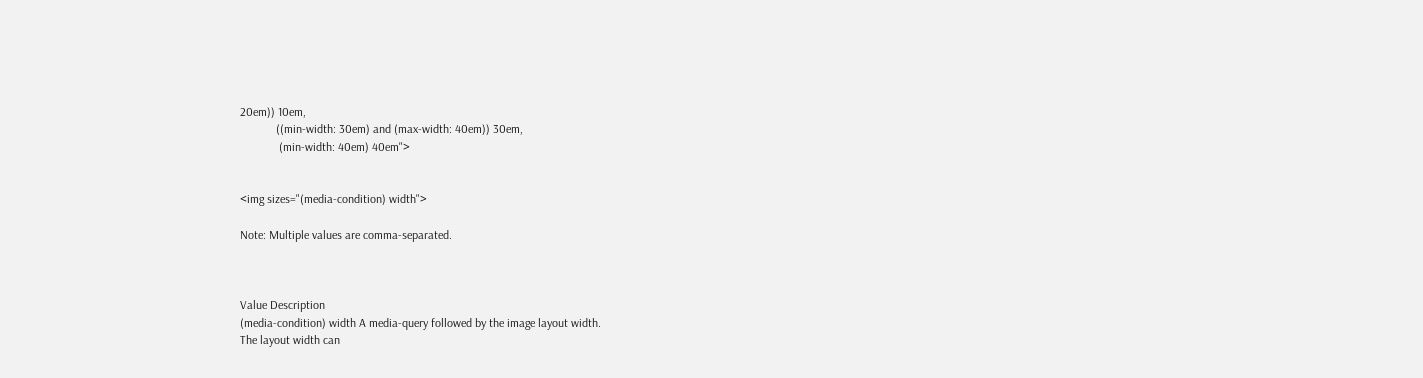20em)) 10em,
            ((min-width: 30em) and (max-width: 40em)) 30em,
             (min-width: 40em) 40em">


<img sizes="(media-condition) width">

Note: Multiple values are comma-separated.



Value Description
(media-condition) width A media-query followed by the image layout width.
The layout width can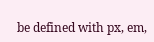be defined with px, em,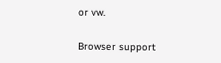or vw.

Browser support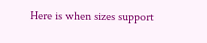Here is when sizes support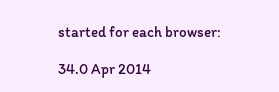started for each browser:

34.0 Apr 2014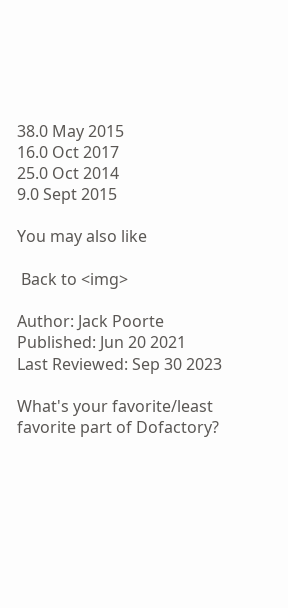38.0 May 2015
16.0 Oct 2017
25.0 Oct 2014
9.0 Sept 2015

You may also like

 Back to <img>

Author: Jack Poorte
Published: Jun 20 2021
Last Reviewed: Sep 30 2023

What's your favorite/least favorite part of Dofactory?